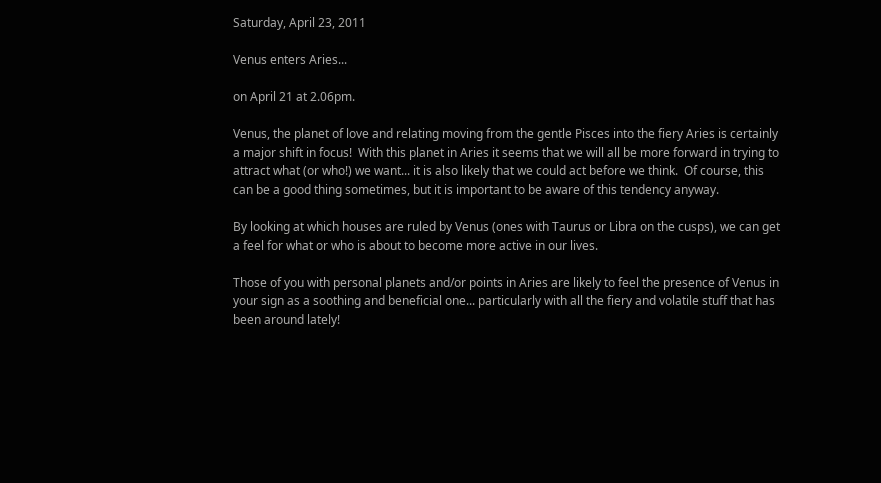Saturday, April 23, 2011

Venus enters Aries...

on April 21 at 2.06pm.

Venus, the planet of love and relating moving from the gentle Pisces into the fiery Aries is certainly a major shift in focus!  With this planet in Aries it seems that we will all be more forward in trying to attract what (or who!) we want... it is also likely that we could act before we think.  Of course, this can be a good thing sometimes, but it is important to be aware of this tendency anyway.

By looking at which houses are ruled by Venus (ones with Taurus or Libra on the cusps), we can get a feel for what or who is about to become more active in our lives.

Those of you with personal planets and/or points in Aries are likely to feel the presence of Venus in your sign as a soothing and beneficial one... particularly with all the fiery and volatile stuff that has been around lately!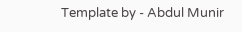Template by - Abdul Munir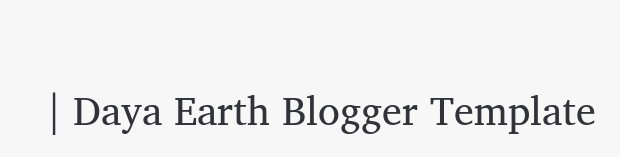| Daya Earth Blogger Template